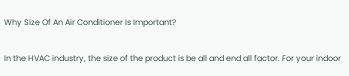Why Size Of An Air Conditioner Is Important?

In the HVAC industry, the size of the product is be all and end all factor. For your indoor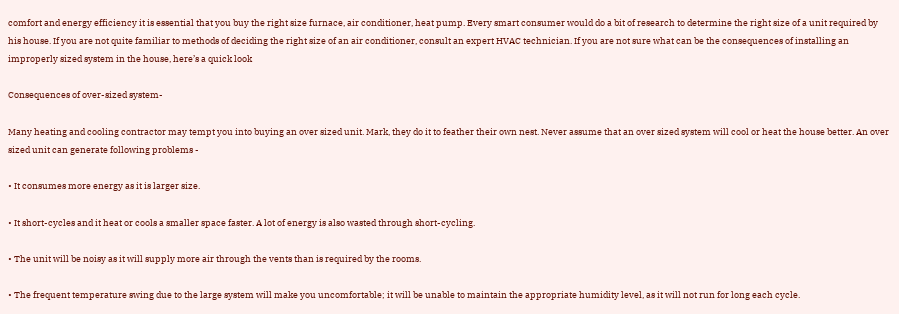comfort and energy efficiency it is essential that you buy the right size furnace, air conditioner, heat pump. Every smart consumer would do a bit of research to determine the right size of a unit required by his house. If you are not quite familiar to methods of deciding the right size of an air conditioner, consult an expert HVAC technician. If you are not sure what can be the consequences of installing an improperly sized system in the house, here’s a quick look

Consequences of over-sized system-

Many heating and cooling contractor may tempt you into buying an over sized unit. Mark, they do it to feather their own nest. Never assume that an over sized system will cool or heat the house better. An over sized unit can generate following problems -

• It consumes more energy as it is larger size.

• It short-cycles and it heat or cools a smaller space faster. A lot of energy is also wasted through short-cycling.

• The unit will be noisy as it will supply more air through the vents than is required by the rooms.

• The frequent temperature swing due to the large system will make you uncomfortable; it will be unable to maintain the appropriate humidity level, as it will not run for long each cycle.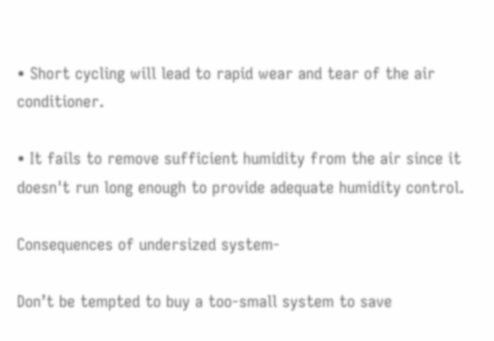• Short cycling will lead to rapid wear and tear of the air conditioner.

• It fails to remove sufficient humidity from the air since it doesn't run long enough to provide adequate humidity control.

Consequences of undersized system-

Don’t be tempted to buy a too-small system to save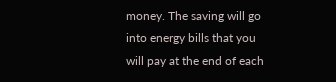money. The saving will go into energy bills that you will pay at the end of each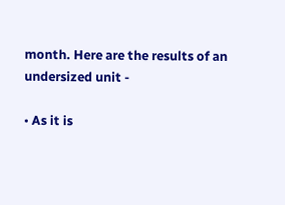month. Here are the results of an undersized unit -

• As it is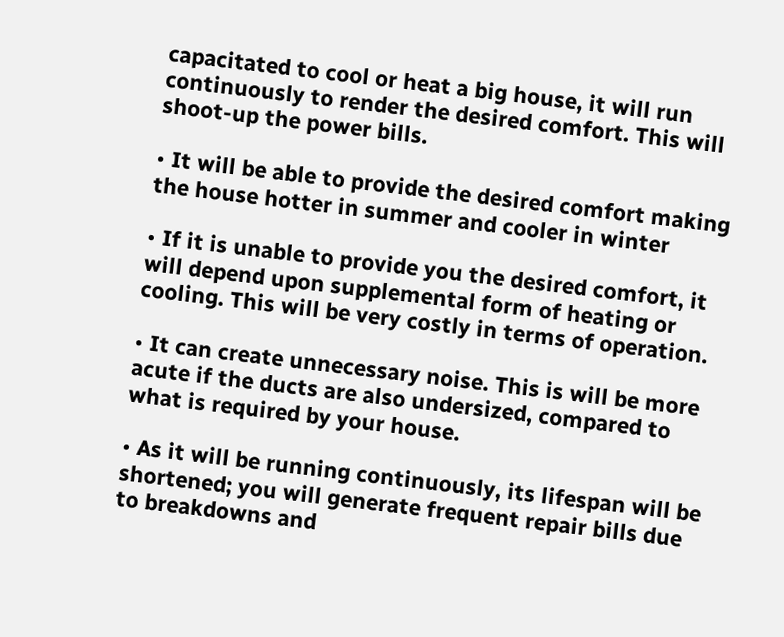capacitated to cool or heat a big house, it will run continuously to render the desired comfort. This will shoot-up the power bills.

• It will be able to provide the desired comfort making the house hotter in summer and cooler in winter

• If it is unable to provide you the desired comfort, it will depend upon supplemental form of heating or cooling. This will be very costly in terms of operation.

• It can create unnecessary noise. This is will be more acute if the ducts are also undersized, compared to what is required by your house.

• As it will be running continuously, its lifespan will be shortened; you will generate frequent repair bills due to breakdowns and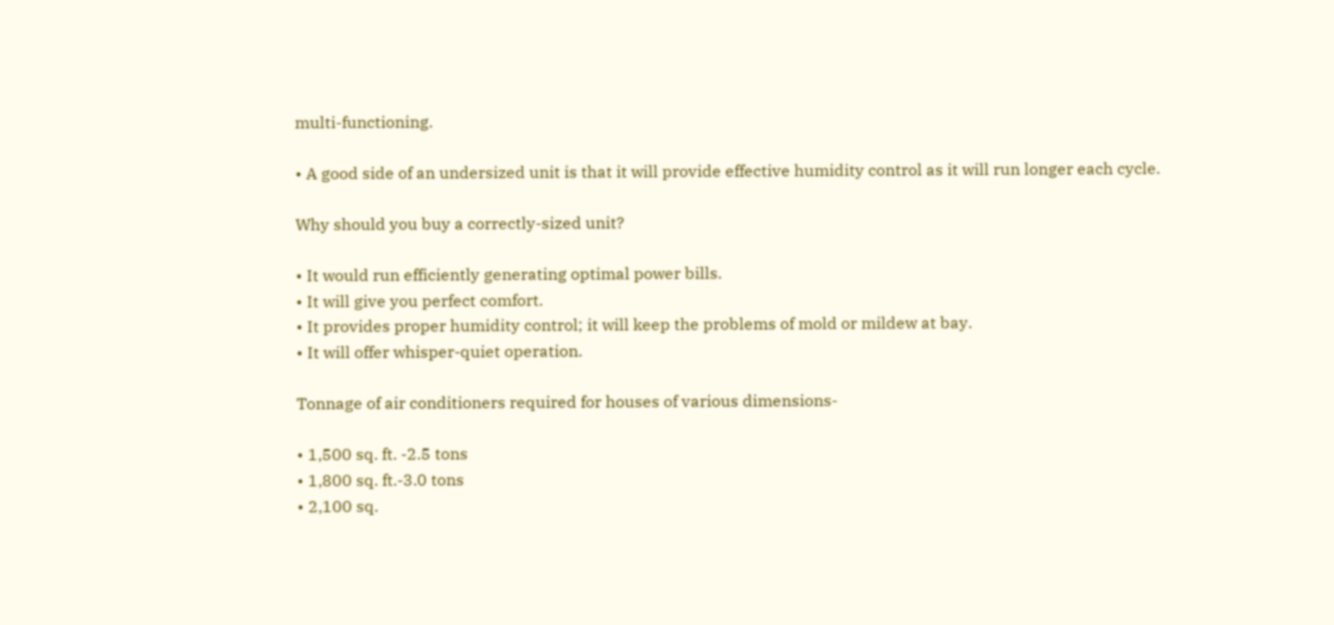multi-functioning.

• A good side of an undersized unit is that it will provide effective humidity control as it will run longer each cycle.

Why should you buy a correctly-sized unit?

• It would run efficiently generating optimal power bills.
• It will give you perfect comfort.
• It provides proper humidity control; it will keep the problems of mold or mildew at bay.
• It will offer whisper-quiet operation.

Tonnage of air conditioners required for houses of various dimensions-

• 1,500 sq. ft. -2.5 tons
• 1,800 sq. ft.-3.0 tons
• 2,100 sq.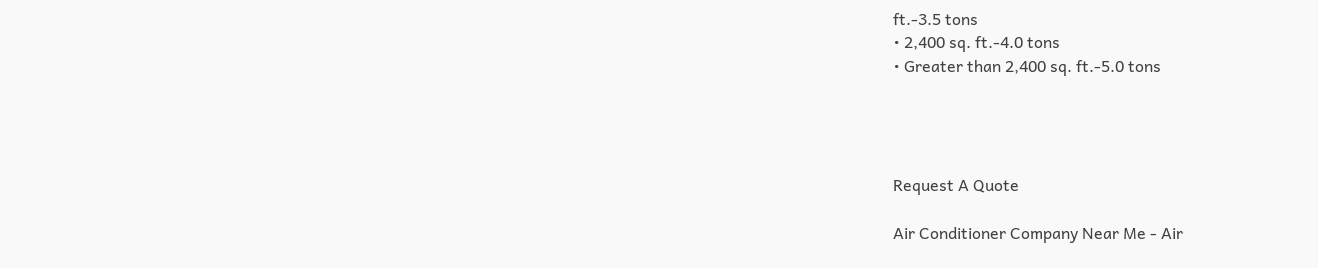ft.-3.5 tons
• 2,400 sq. ft.-4.0 tons
• Greater than 2,400 sq. ft.-5.0 tons




Request A Quote

Air Conditioner Company Near Me - Air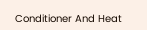Conditioner And Heat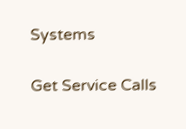Systems

Get Service Calls